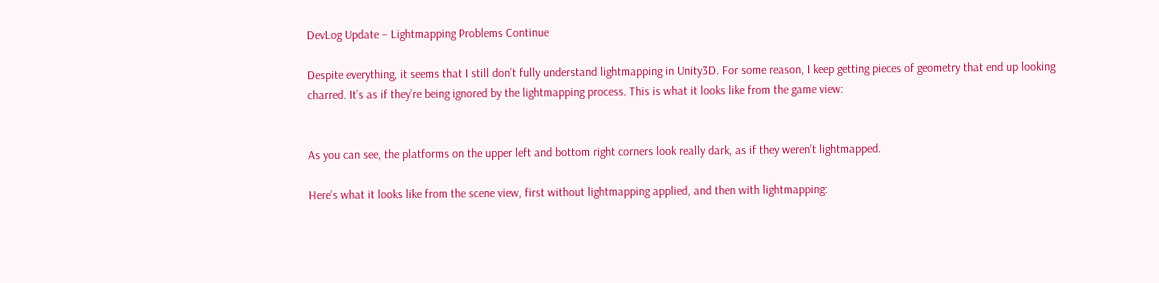DevLog Update – Lightmapping Problems Continue

Despite everything, it seems that I still don’t fully understand lightmapping in Unity3D. For some reason, I keep getting pieces of geometry that end up looking charred. It’s as if they’re being ignored by the lightmapping process. This is what it looks like from the game view:


As you can see, the platforms on the upper left and bottom right corners look really dark, as if they weren’t lightmapped.

Here’s what it looks like from the scene view, first without lightmapping applied, and then with lightmapping: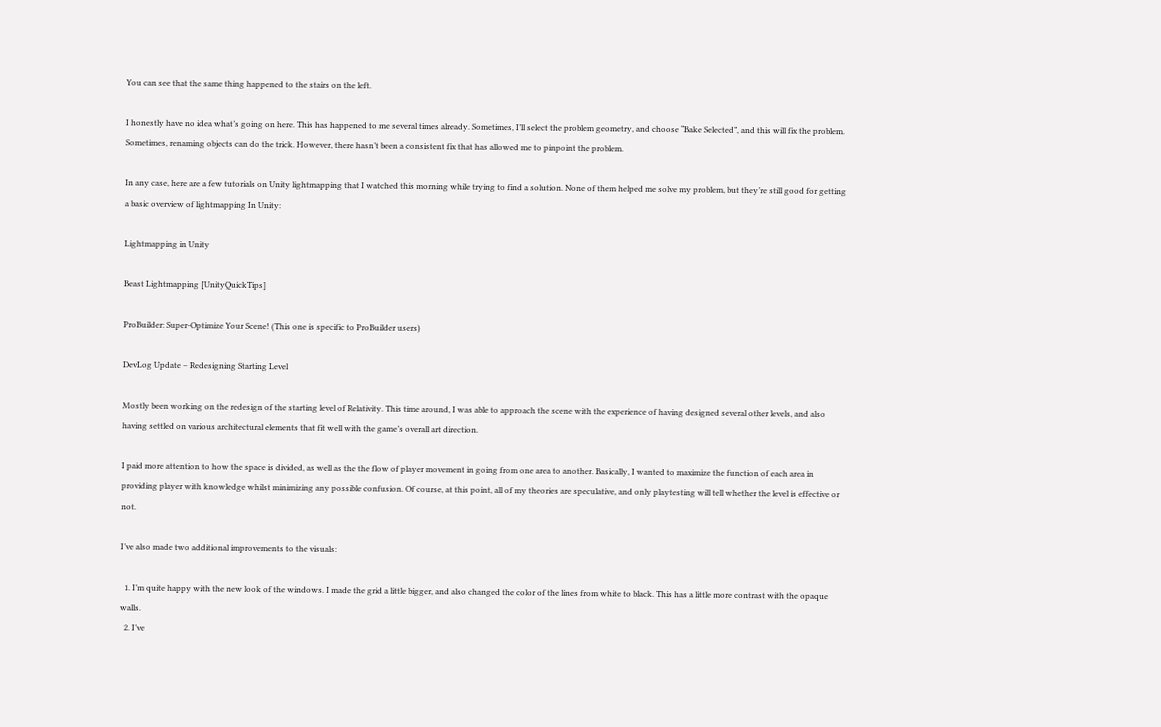You can see that the same thing happened to the stairs on the left.

I honestly have no idea what’s going on here. This has happened to me several times already. Sometimes, I’ll select the problem geometry, and choose “Bake Selected”, and this will fix the problem. Sometimes, renaming objects can do the trick. However, there hasn’t been a consistent fix that has allowed me to pinpoint the problem.

In any case, here are a few tutorials on Unity lightmapping that I watched this morning while trying to find a solution. None of them helped me solve my problem, but they’re still good for getting a basic overview of lightmapping In Unity:

Lightmapping in Unity

Beast Lightmapping [UnityQuickTips]

ProBuilder: Super-Optimize Your Scene! (This one is specific to ProBuilder users)

DevLog Update – Redesigning Starting Level

Mostly been working on the redesign of the starting level of Relativity. This time around, I was able to approach the scene with the experience of having designed several other levels, and also having settled on various architectural elements that fit well with the game’s overall art direction.

I paid more attention to how the space is divided, as well as the the flow of player movement in going from one area to another. Basically, I wanted to maximize the function of each area in providing player with knowledge whilst minimizing any possible confusion. Of course, at this point, all of my theories are speculative, and only playtesting will tell whether the level is effective or not.

I’ve also made two additional improvements to the visuals:

  1. I’m quite happy with the new look of the windows. I made the grid a little bigger, and also changed the color of the lines from white to black. This has a little more contrast with the opaque walls.
  2. I’ve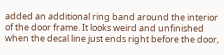added an additional ring band around the interior of the door frame. It looks weird and unfinished when the decal line just ends right before the door,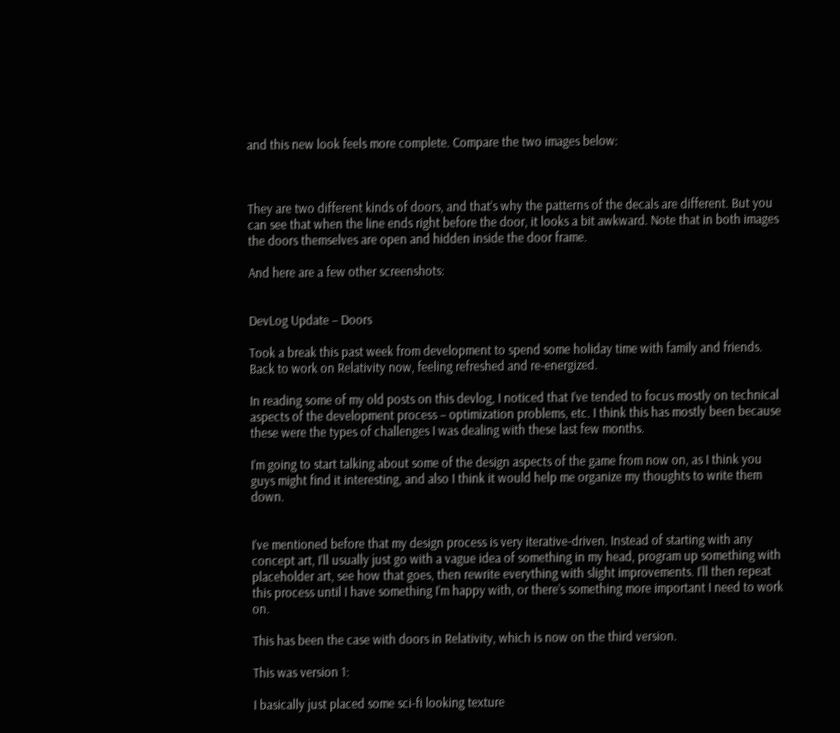and this new look feels more complete. Compare the two images below:



They are two different kinds of doors, and that’s why the patterns of the decals are different. But you can see that when the line ends right before the door, it looks a bit awkward. Note that in both images the doors themselves are open and hidden inside the door frame.

And here are a few other screenshots:


DevLog Update – Doors

Took a break this past week from development to spend some holiday time with family and friends. Back to work on Relativity now, feeling refreshed and re-energized.

In reading some of my old posts on this devlog, I noticed that I’ve tended to focus mostly on technical aspects of the development process – optimization problems, etc. I think this has mostly been because these were the types of challenges I was dealing with these last few months.

I’m going to start talking about some of the design aspects of the game from now on, as I think you guys might find it interesting, and also I think it would help me organize my thoughts to write them down.


I’ve mentioned before that my design process is very iterative-driven. Instead of starting with any concept art, I’ll usually just go with a vague idea of something in my head, program up something with placeholder art, see how that goes, then rewrite everything with slight improvements. I’ll then repeat this process until I have something I’m happy with, or there’s something more important I need to work on.

This has been the case with doors in Relativity, which is now on the third version.

This was version 1:

I basically just placed some sci-fi looking texture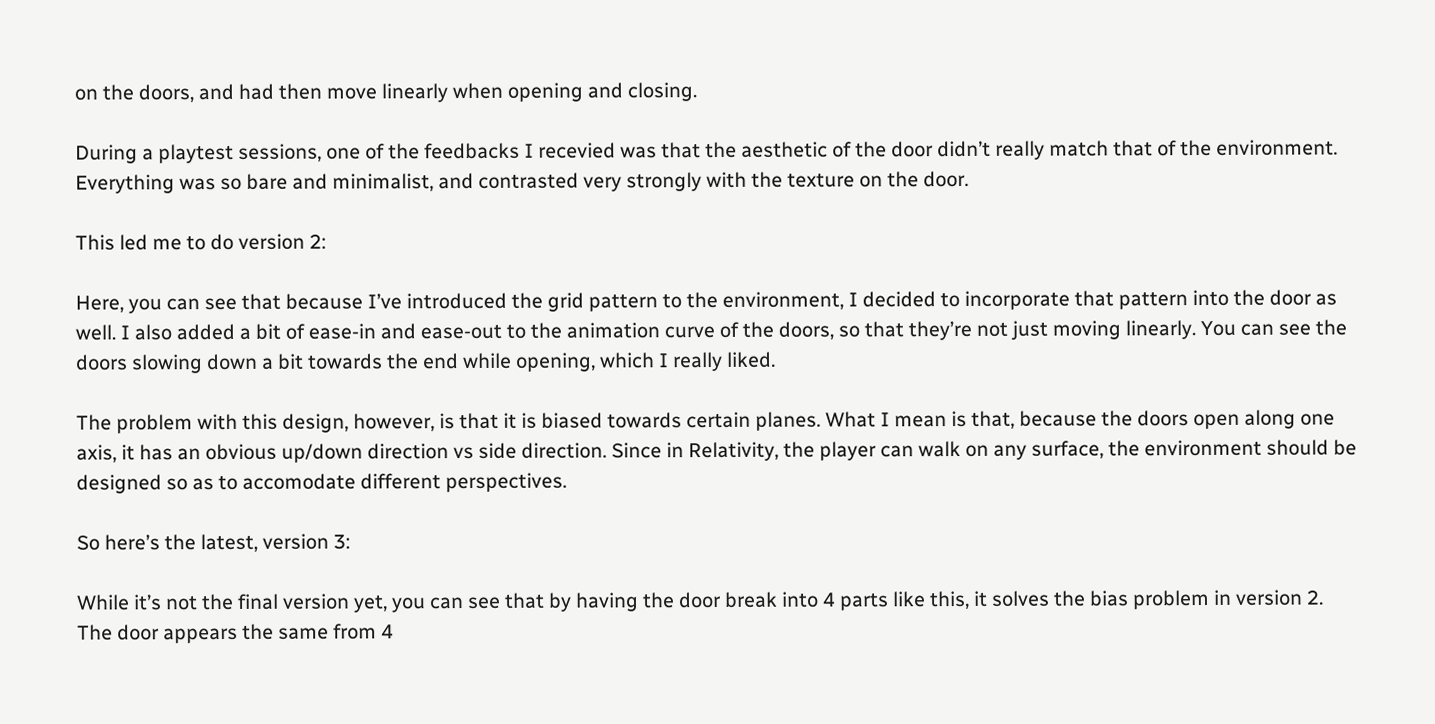on the doors, and had then move linearly when opening and closing.

During a playtest sessions, one of the feedbacks I recevied was that the aesthetic of the door didn’t really match that of the environment. Everything was so bare and minimalist, and contrasted very strongly with the texture on the door.

This led me to do version 2:

Here, you can see that because I’ve introduced the grid pattern to the environment, I decided to incorporate that pattern into the door as well. I also added a bit of ease-in and ease-out to the animation curve of the doors, so that they’re not just moving linearly. You can see the doors slowing down a bit towards the end while opening, which I really liked.

The problem with this design, however, is that it is biased towards certain planes. What I mean is that, because the doors open along one axis, it has an obvious up/down direction vs side direction. Since in Relativity, the player can walk on any surface, the environment should be designed so as to accomodate different perspectives.

So here’s the latest, version 3:

While it’s not the final version yet, you can see that by having the door break into 4 parts like this, it solves the bias problem in version 2. The door appears the same from 4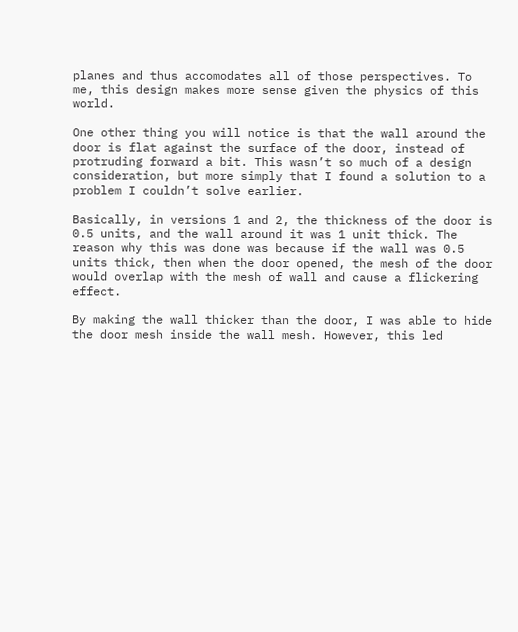planes and thus accomodates all of those perspectives. To me, this design makes more sense given the physics of this world.

One other thing you will notice is that the wall around the door is flat against the surface of the door, instead of protruding forward a bit. This wasn’t so much of a design consideration, but more simply that I found a solution to a problem I couldn’t solve earlier.

Basically, in versions 1 and 2, the thickness of the door is 0.5 units, and the wall around it was 1 unit thick. The reason why this was done was because if the wall was 0.5 units thick, then when the door opened, the mesh of the door would overlap with the mesh of wall and cause a flickering effect.

By making the wall thicker than the door, I was able to hide the door mesh inside the wall mesh. However, this led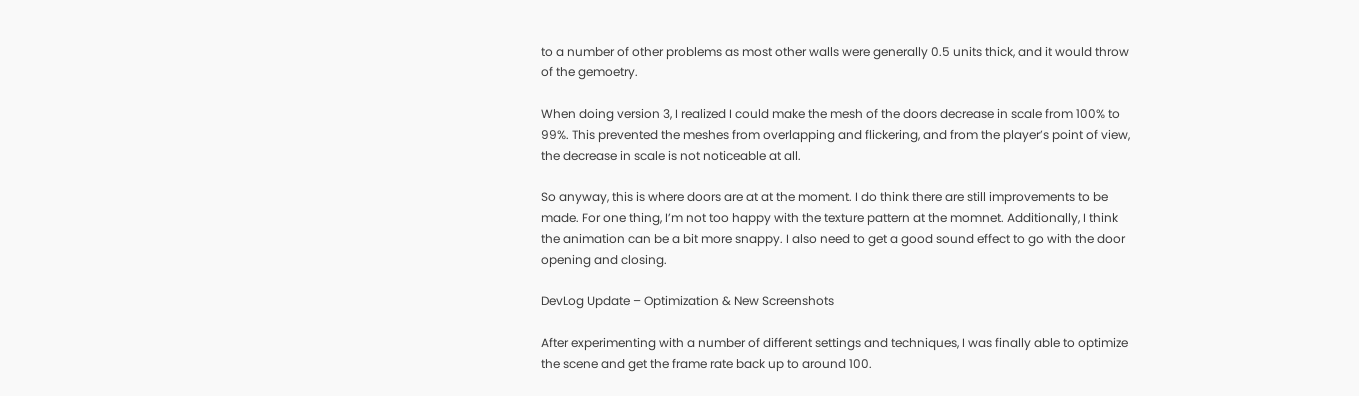to a number of other problems as most other walls were generally 0.5 units thick, and it would throw of the gemoetry.

When doing version 3, I realized I could make the mesh of the doors decrease in scale from 100% to 99%. This prevented the meshes from overlapping and flickering, and from the player’s point of view, the decrease in scale is not noticeable at all.

So anyway, this is where doors are at at the moment. I do think there are still improvements to be made. For one thing, I’m not too happy with the texture pattern at the momnet. Additionally, I think the animation can be a bit more snappy. I also need to get a good sound effect to go with the door opening and closing.

DevLog Update – Optimization & New Screenshots

After experimenting with a number of different settings and techniques, I was finally able to optimize the scene and get the frame rate back up to around 100.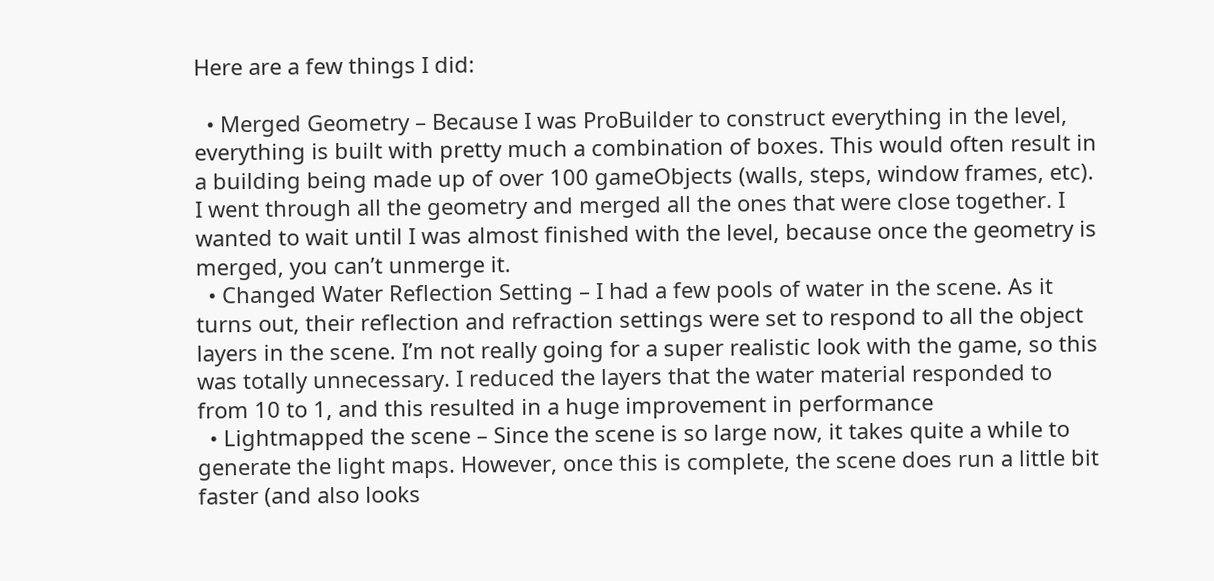Here are a few things I did:

  • Merged Geometry – Because I was ProBuilder to construct everything in the level, everything is built with pretty much a combination of boxes. This would often result in a building being made up of over 100 gameObjects (walls, steps, window frames, etc). I went through all the geometry and merged all the ones that were close together. I wanted to wait until I was almost finished with the level, because once the geometry is merged, you can’t unmerge it.
  • Changed Water Reflection Setting – I had a few pools of water in the scene. As it turns out, their reflection and refraction settings were set to respond to all the object layers in the scene. I’m not really going for a super realistic look with the game, so this was totally unnecessary. I reduced the layers that the water material responded to from 10 to 1, and this resulted in a huge improvement in performance
  • Lightmapped the scene – Since the scene is so large now, it takes quite a while to generate the light maps. However, once this is complete, the scene does run a little bit faster (and also looks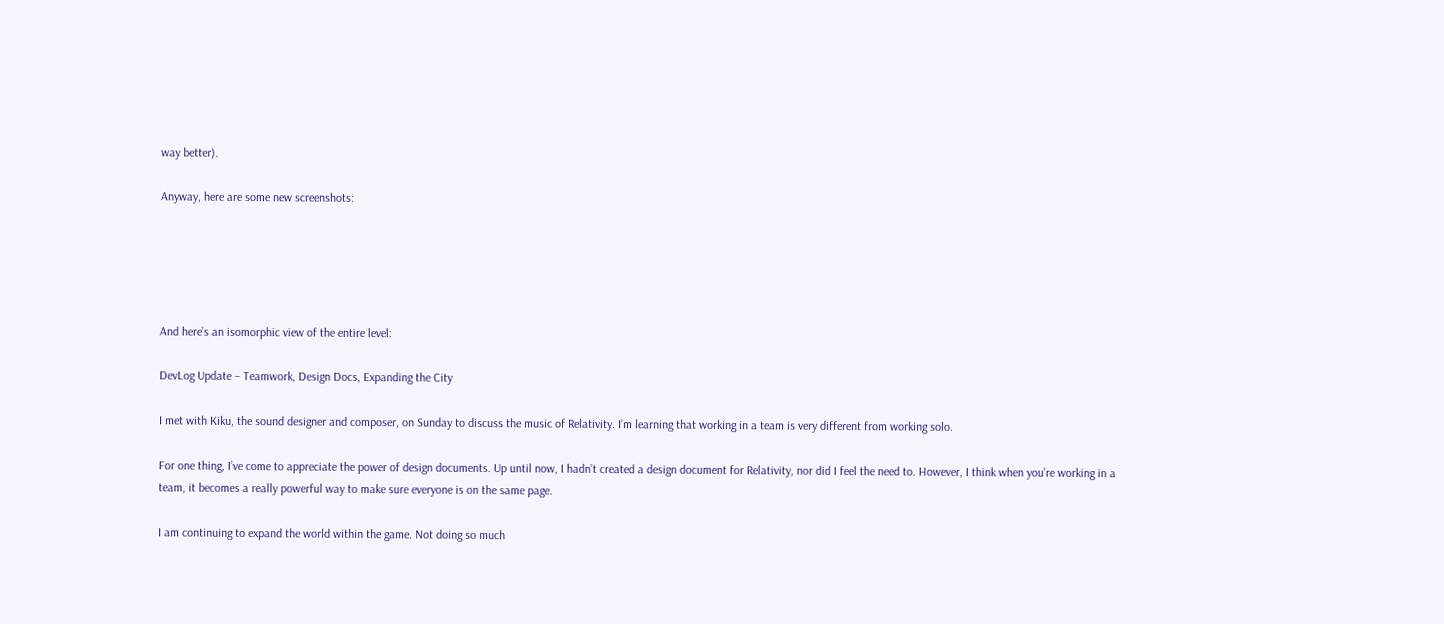way better).

Anyway, here are some new screenshots:





And here’s an isomorphic view of the entire level:

DevLog Update – Teamwork, Design Docs, Expanding the City

I met with Kiku, the sound designer and composer, on Sunday to discuss the music of Relativity. I’m learning that working in a team is very different from working solo.

For one thing, I’ve come to appreciate the power of design documents. Up until now, I hadn’t created a design document for Relativity, nor did I feel the need to. However, I think when you’re working in a team, it becomes a really powerful way to make sure everyone is on the same page.

I am continuing to expand the world within the game. Not doing so much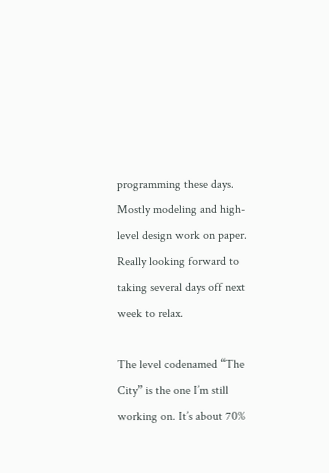programming these days. Mostly modeling and high-level design work on paper. Really looking forward to taking several days off next week to relax.

The level codenamed “The City” is the one I’m still working on. It’s about 70%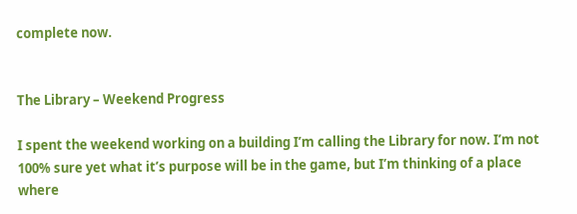complete now.


The Library – Weekend Progress

I spent the weekend working on a building I’m calling the Library for now. I’m not 100% sure yet what it’s purpose will be in the game, but I’m thinking of a place where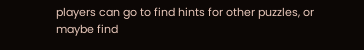players can go to find hints for other puzzles, or maybe find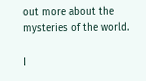out more about the mysteries of the world.

I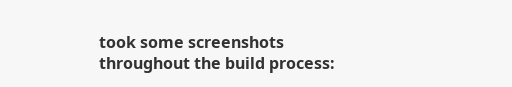took some screenshots throughout the build process: